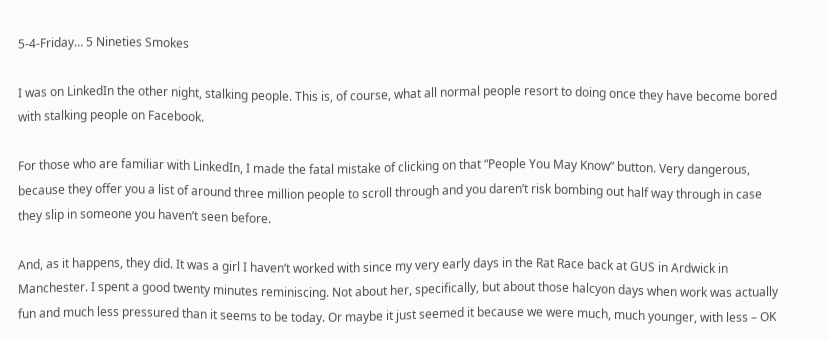5-4-Friday… 5 Nineties Smokes

I was on LinkedIn the other night, stalking people. This is, of course, what all normal people resort to doing once they have become bored with stalking people on Facebook.

For those who are familiar with LinkedIn, I made the fatal mistake of clicking on that “People You May Know” button. Very dangerous, because they offer you a list of around three million people to scroll through and you daren’t risk bombing out half way through in case they slip in someone you haven’t seen before.

And, as it happens, they did. It was a girl I haven’t worked with since my very early days in the Rat Race back at GUS in Ardwick in Manchester. I spent a good twenty minutes reminiscing. Not about her, specifically, but about those halcyon days when work was actually fun and much less pressured than it seems to be today. Or maybe it just seemed it because we were much, much younger, with less – OK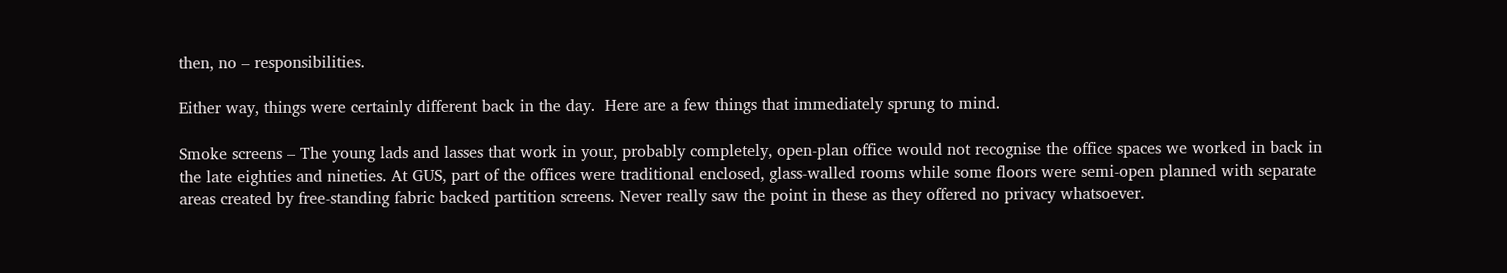then, no – responsibilities.

Either way, things were certainly different back in the day.  Here are a few things that immediately sprung to mind.

Smoke screens – The young lads and lasses that work in your, probably completely, open-plan office would not recognise the office spaces we worked in back in the late eighties and nineties. At GUS, part of the offices were traditional enclosed, glass-walled rooms while some floors were semi-open planned with separate areas created by free-standing fabric backed partition screens. Never really saw the point in these as they offered no privacy whatsoever.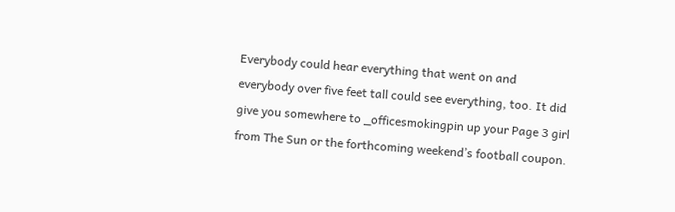Everybody could hear everything that went on and everybody over five feet tall could see everything, too. It did give you somewhere to _officesmokingpin up your Page 3 girl from The Sun or the forthcoming weekend’s football coupon.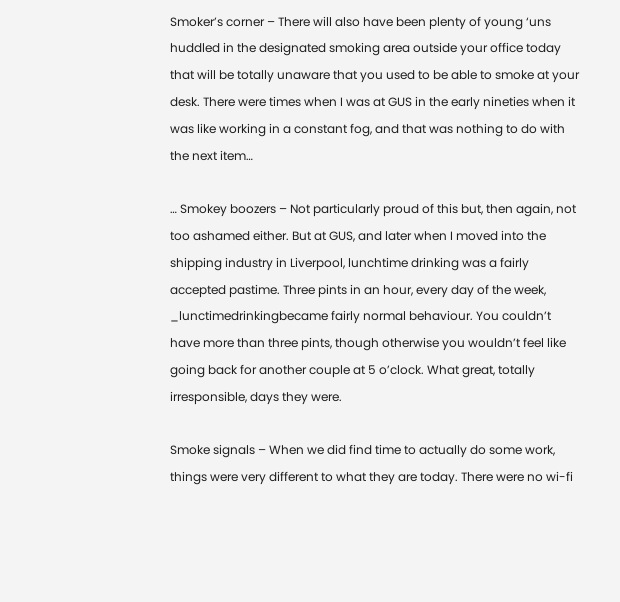Smoker’s corner – There will also have been plenty of young ‘uns huddled in the designated smoking area outside your office today that will be totally unaware that you used to be able to smoke at your desk. There were times when I was at GUS in the early nineties when it was like working in a constant fog, and that was nothing to do with the next item…

… Smokey boozers – Not particularly proud of this but, then again, not too ashamed either. But at GUS, and later when I moved into the shipping industry in Liverpool, lunchtime drinking was a fairly accepted pastime. Three pints in an hour, every day of the week, _lunctimedrinkingbecame fairly normal behaviour. You couldn’t have more than three pints, though otherwise you wouldn’t feel like going back for another couple at 5 o’clock. What great, totally irresponsible, days they were.

Smoke signals – When we did find time to actually do some work, things were very different to what they are today. There were no wi-fi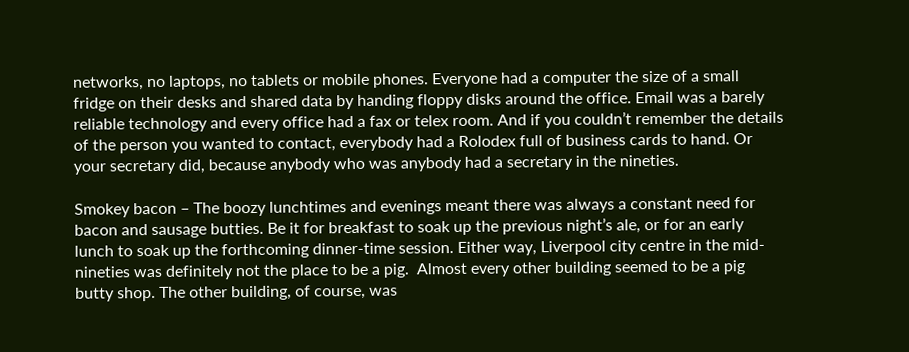networks, no laptops, no tablets or mobile phones. Everyone had a computer the size of a small fridge on their desks and shared data by handing floppy disks around the office. Email was a barely reliable technology and every office had a fax or telex room. And if you couldn’t remember the details of the person you wanted to contact, everybody had a Rolodex full of business cards to hand. Or your secretary did, because anybody who was anybody had a secretary in the nineties.

Smokey bacon – The boozy lunchtimes and evenings meant there was always a constant need for bacon and sausage butties. Be it for breakfast to soak up the previous night’s ale, or for an early lunch to soak up the forthcoming dinner-time session. Either way, Liverpool city centre in the mid-nineties was definitely not the place to be a pig.  Almost every other building seemed to be a pig butty shop. The other building, of course, was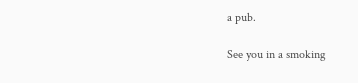a pub.

See you in a smoking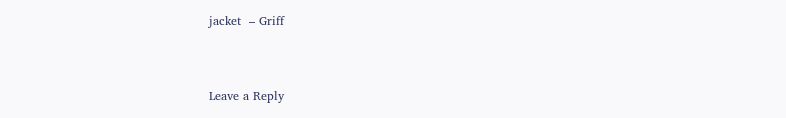jacket  – Griff



Leave a Reply